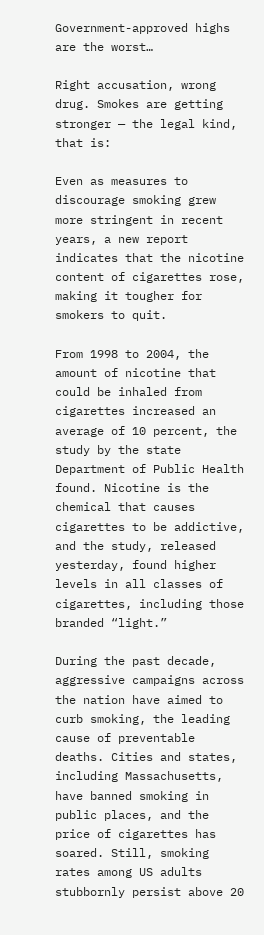Government-approved highs are the worst…

Right accusation, wrong drug. Smokes are getting stronger — the legal kind, that is:

Even as measures to discourage smoking grew more stringent in recent years, a new report indicates that the nicotine content of cigarettes rose, making it tougher for smokers to quit.

From 1998 to 2004, the amount of nicotine that could be inhaled from cigarettes increased an average of 10 percent, the study by the state Department of Public Health found. Nicotine is the chemical that causes cigarettes to be addictive, and the study, released yesterday, found higher levels in all classes of cigarettes, including those branded “light.”

During the past decade, aggressive campaigns across the nation have aimed to curb smoking, the leading cause of preventable deaths. Cities and states, including Massachusetts, have banned smoking in public places, and the price of cigarettes has soared. Still, smoking rates among US adults stubbornly persist above 20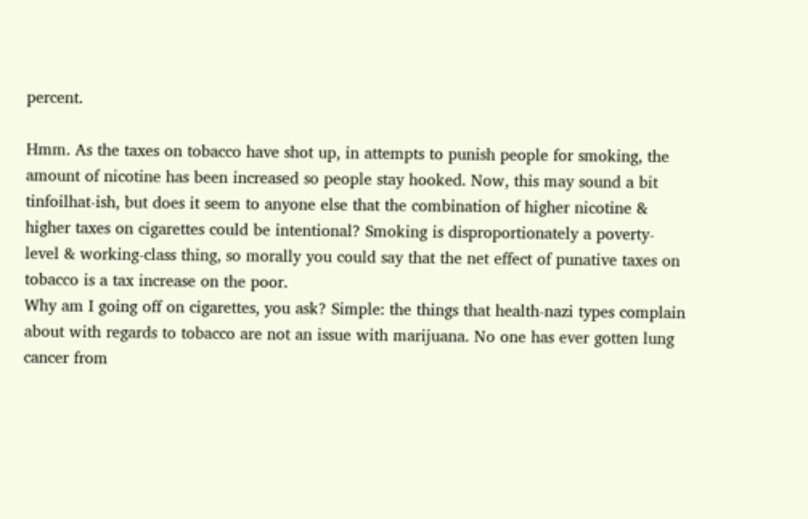percent.

Hmm. As the taxes on tobacco have shot up, in attempts to punish people for smoking, the amount of nicotine has been increased so people stay hooked. Now, this may sound a bit tinfoilhat-ish, but does it seem to anyone else that the combination of higher nicotine & higher taxes on cigarettes could be intentional? Smoking is disproportionately a poverty-level & working-class thing, so morally you could say that the net effect of punative taxes on tobacco is a tax increase on the poor.
Why am I going off on cigarettes, you ask? Simple: the things that health-nazi types complain about with regards to tobacco are not an issue with marijuana. No one has ever gotten lung cancer from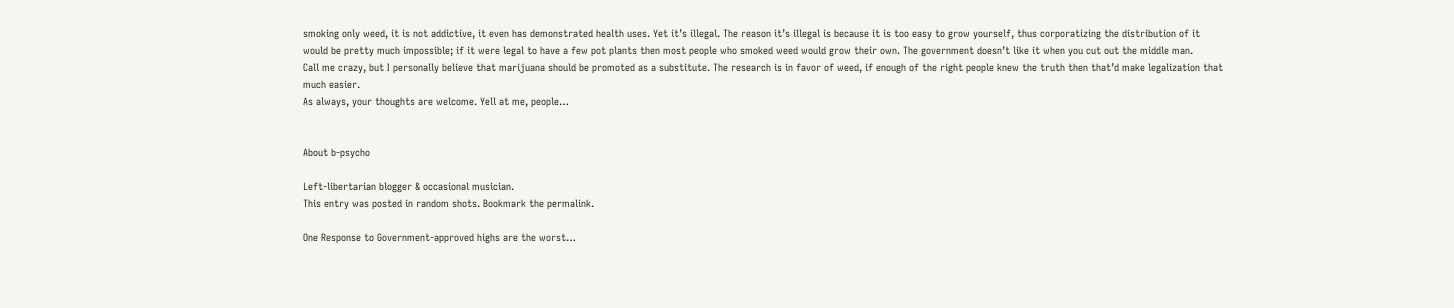smoking only weed, it is not addictive, it even has demonstrated health uses. Yet it’s illegal. The reason it’s illegal is because it is too easy to grow yourself, thus corporatizing the distribution of it would be pretty much impossible; if it were legal to have a few pot plants then most people who smoked weed would grow their own. The government doesn’t like it when you cut out the middle man.
Call me crazy, but I personally believe that marijuana should be promoted as a substitute. The research is in favor of weed, if enough of the right people knew the truth then that’d make legalization that much easier.
As always, your thoughts are welcome. Yell at me, people…


About b-psycho

Left-libertarian blogger & occasional musician.
This entry was posted in random shots. Bookmark the permalink.

One Response to Government-approved highs are the worst…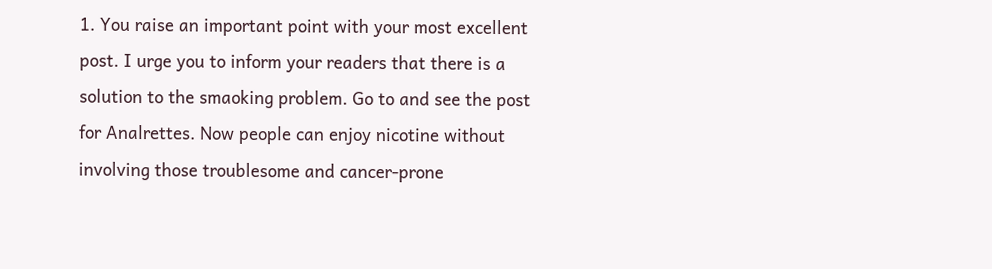1. You raise an important point with your most excellent post. I urge you to inform your readers that there is a solution to the smaoking problem. Go to and see the post for Analrettes. Now people can enjoy nicotine without involving those troublesome and cancer-prone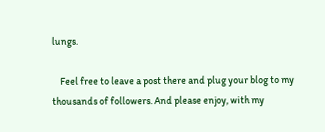lungs.

    Feel free to leave a post there and plug your blog to my thousands of followers. And please enjoy, with my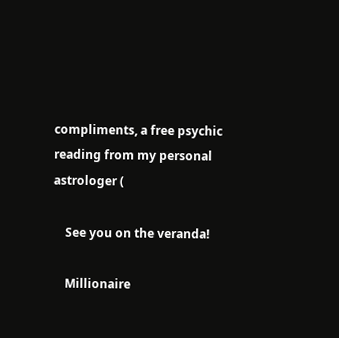compliments, a free psychic reading from my personal astrologer (

    See you on the veranda!

    Millionaire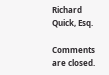Richard Quick, Esq.

Comments are closed.